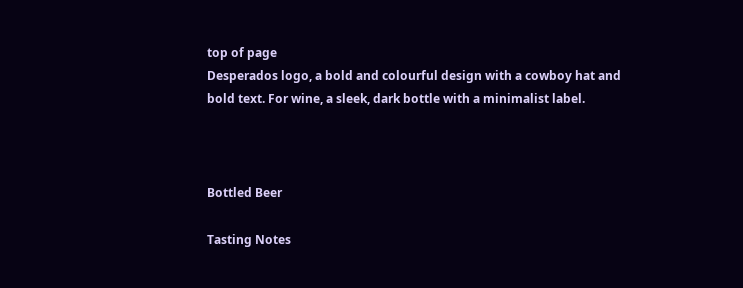top of page
Desperados logo, a bold and colourful design with a cowboy hat and bold text. For wine, a sleek, dark bottle with a minimalist label.



Bottled Beer

Tasting Notes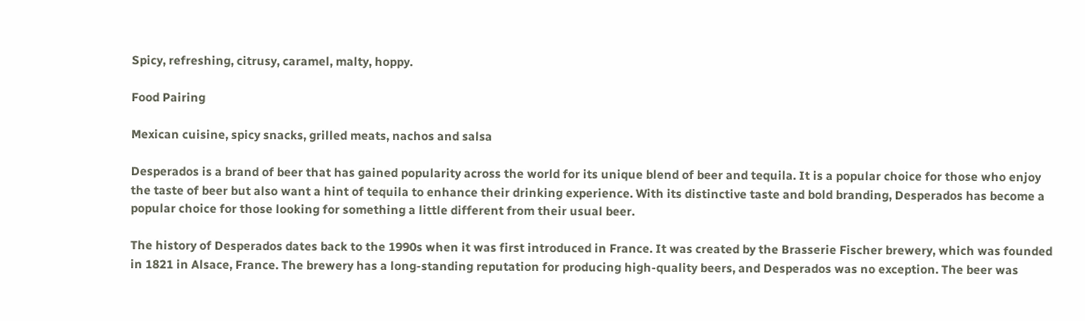Spicy, refreshing, citrusy, caramel, malty, hoppy.

Food Pairing

Mexican cuisine, spicy snacks, grilled meats, nachos and salsa

Desperados is a brand of beer that has gained popularity across the world for its unique blend of beer and tequila. It is a popular choice for those who enjoy the taste of beer but also want a hint of tequila to enhance their drinking experience. With its distinctive taste and bold branding, Desperados has become a popular choice for those looking for something a little different from their usual beer.

The history of Desperados dates back to the 1990s when it was first introduced in France. It was created by the Brasserie Fischer brewery, which was founded in 1821 in Alsace, France. The brewery has a long-standing reputation for producing high-quality beers, and Desperados was no exception. The beer was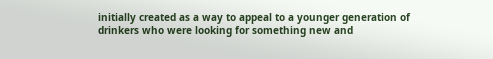initially created as a way to appeal to a younger generation of drinkers who were looking for something new and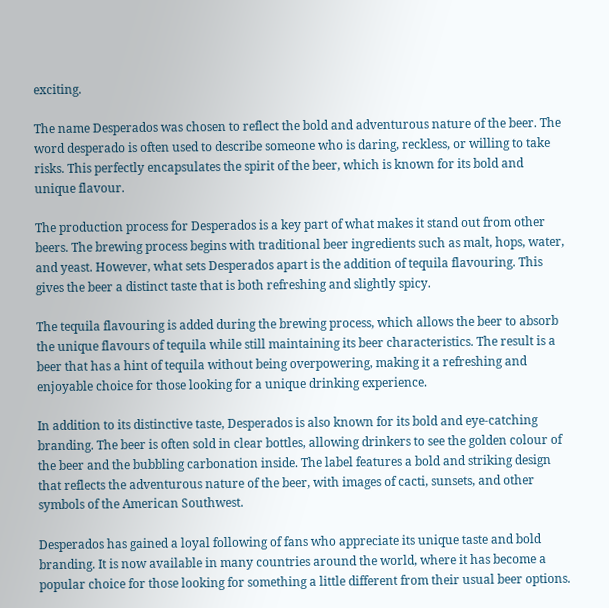exciting.

The name Desperados was chosen to reflect the bold and adventurous nature of the beer. The word desperado is often used to describe someone who is daring, reckless, or willing to take risks. This perfectly encapsulates the spirit of the beer, which is known for its bold and unique flavour.

The production process for Desperados is a key part of what makes it stand out from other beers. The brewing process begins with traditional beer ingredients such as malt, hops, water, and yeast. However, what sets Desperados apart is the addition of tequila flavouring. This gives the beer a distinct taste that is both refreshing and slightly spicy.

The tequila flavouring is added during the brewing process, which allows the beer to absorb the unique flavours of tequila while still maintaining its beer characteristics. The result is a beer that has a hint of tequila without being overpowering, making it a refreshing and enjoyable choice for those looking for a unique drinking experience.

In addition to its distinctive taste, Desperados is also known for its bold and eye-catching branding. The beer is often sold in clear bottles, allowing drinkers to see the golden colour of the beer and the bubbling carbonation inside. The label features a bold and striking design that reflects the adventurous nature of the beer, with images of cacti, sunsets, and other symbols of the American Southwest.

Desperados has gained a loyal following of fans who appreciate its unique taste and bold branding. It is now available in many countries around the world, where it has become a popular choice for those looking for something a little different from their usual beer options.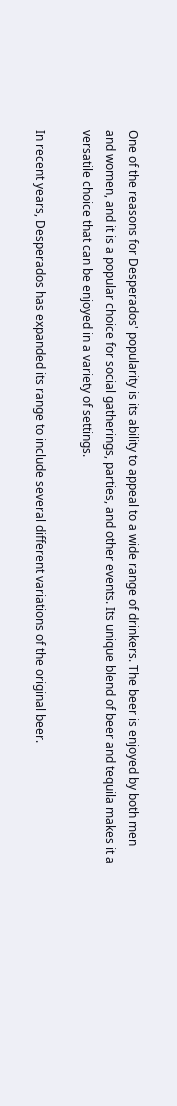One of the reasons for Desperados' popularity is its ability to appeal to a wide range of drinkers. The beer is enjoyed by both men and women, and it is a popular choice for social gatherings, parties, and other events. Its unique blend of beer and tequila makes it a versatile choice that can be enjoyed in a variety of settings.

In recent years, Desperados has expanded its range to include several different variations of the original beer.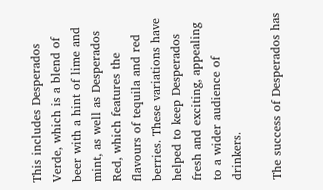This includes Desperados Verde, which is a blend of beer with a hint of lime and mint, as well as Desperados Red, which features the flavours of tequila and red berries. These variations have helped to keep Desperados fresh and exciting, appealing to a wider audience of drinkers.

The success of Desperados has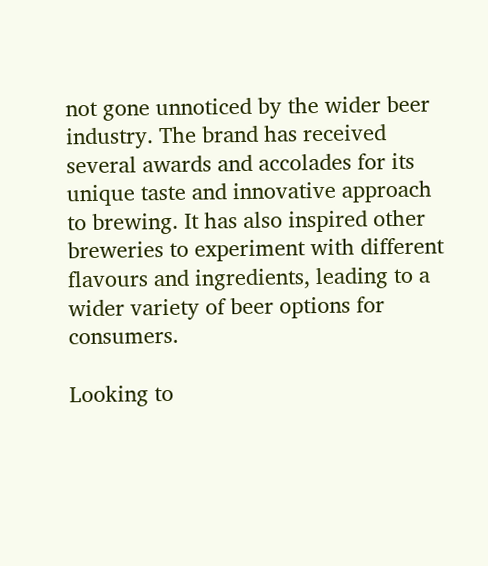not gone unnoticed by the wider beer industry. The brand has received several awards and accolades for its unique taste and innovative approach to brewing. It has also inspired other breweries to experiment with different flavours and ingredients, leading to a wider variety of beer options for consumers.

Looking to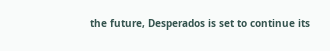the future, Desperados is set to continue its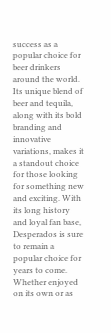success as a popular choice for beer drinkers around the world. Its unique blend of beer and tequila, along with its bold branding and innovative variations, makes it a standout choice for those looking for something new and exciting. With its long history and loyal fan base, Desperados is sure to remain a popular choice for years to come. Whether enjoyed on its own or as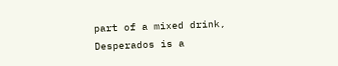part of a mixed drink, Desperados is a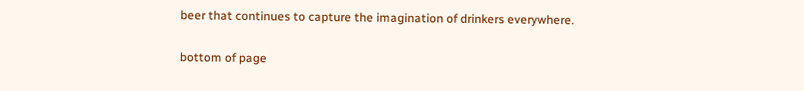beer that continues to capture the imagination of drinkers everywhere.

bottom of page